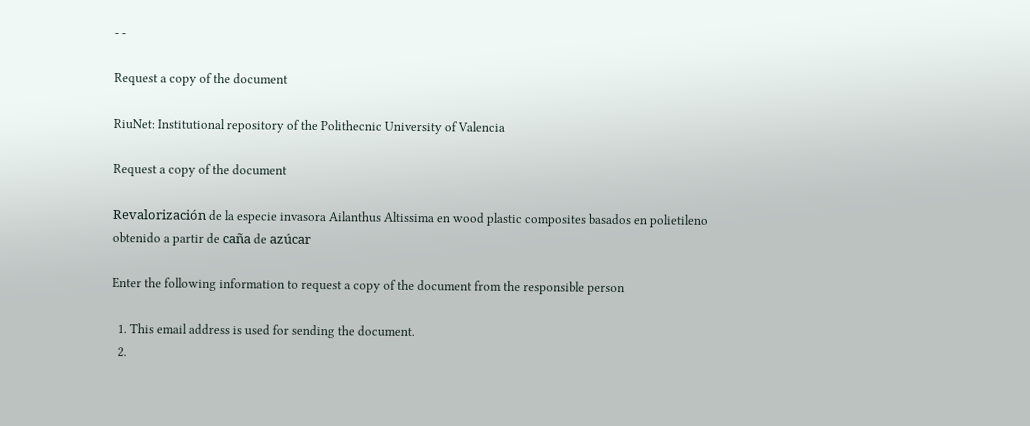- -

Request a copy of the document

RiuNet: Institutional repository of the Polithecnic University of Valencia

Request a copy of the document

Revalorización de la especie invasora Ailanthus Altissima en wood plastic composites basados en polietileno obtenido a partir de caña de azúcar

Enter the following information to request a copy of the document from the responsible person

  1. This email address is used for sending the document.
  2.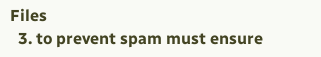Files
  3. to prevent spam must ensure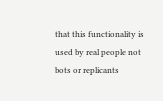that this functionality is used by real people not bots or replicants